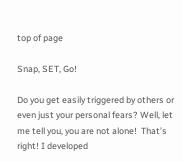top of page

Snap, SET, Go!

Do you get easily triggered by others or even just your personal fears? Well, let me tell you, you are not alone!  That’s right! I developed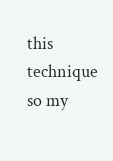this technique so my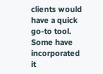clients would have a quick go-to tool. Some have incorporated it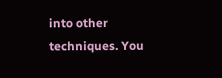into other techniques. You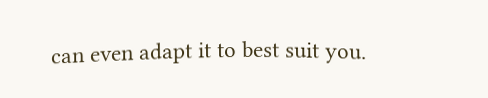can even adapt it to best suit you.